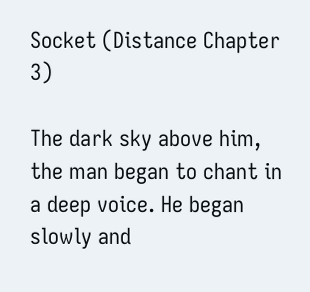Socket (Distance Chapter 3)

The dark sky above him, the man began to chant in a deep voice. He began slowly and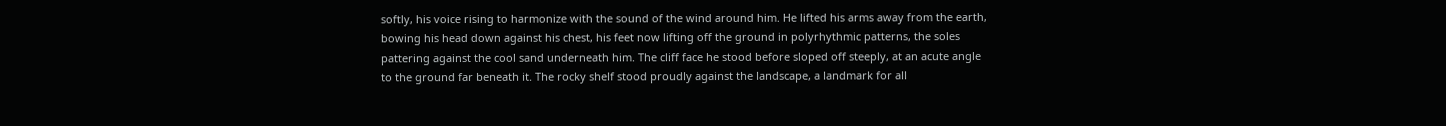softly, his voice rising to harmonize with the sound of the wind around him. He lifted his arms away from the earth, bowing his head down against his chest, his feet now lifting off the ground in polyrhythmic patterns, the soles pattering against the cool sand underneath him. The cliff face he stood before sloped off steeply, at an acute angle to the ground far beneath it. The rocky shelf stood proudly against the landscape, a landmark for all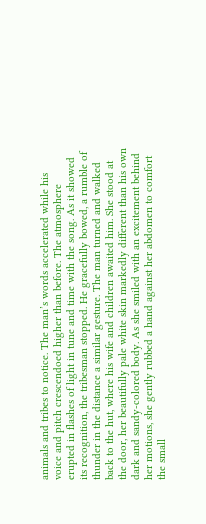animals and tribes to notice. The man’s words accelerated while his voice and pitch crescendoed higher than before. The atmosphere erupted in flashes of light in tune and time with the song. As it showed its recognition, the tribesman stopped. He gracefully bowed, a rumble of thunder in the distance a similar gesture. The man turned and walked back to the hut, where his wife and children awaited him. She stood at the door, her beautifully pale white skin markedly different than his own dark and sandy-colored body. As she smiled with an excitement behind her motions, she gently rubbed a hand against her abdomen to comfort the small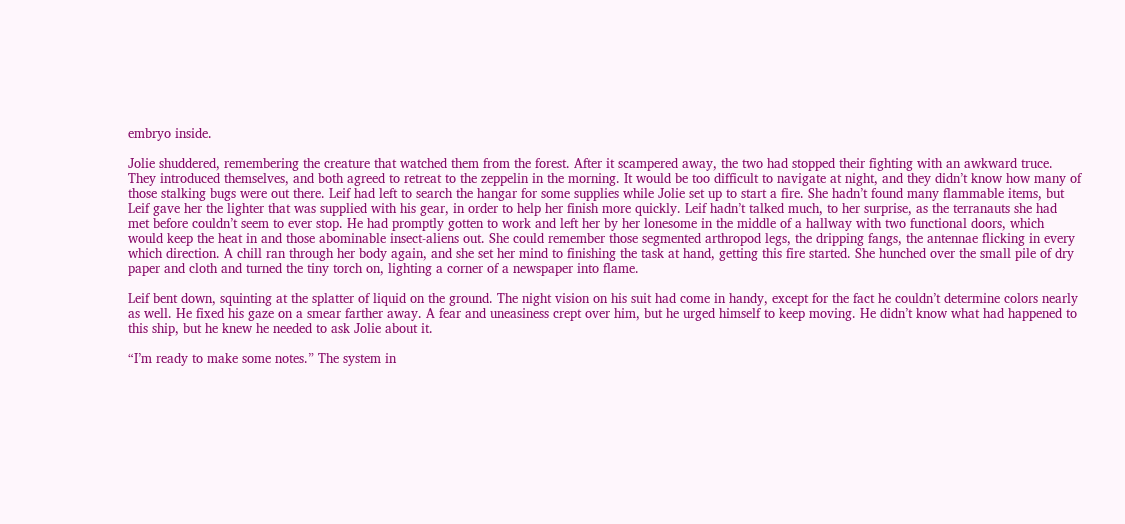embryo inside.

Jolie shuddered, remembering the creature that watched them from the forest. After it scampered away, the two had stopped their fighting with an awkward truce. They introduced themselves, and both agreed to retreat to the zeppelin in the morning. It would be too difficult to navigate at night, and they didn’t know how many of those stalking bugs were out there. Leif had left to search the hangar for some supplies while Jolie set up to start a fire. She hadn’t found many flammable items, but Leif gave her the lighter that was supplied with his gear, in order to help her finish more quickly. Leif hadn’t talked much, to her surprise, as the terranauts she had met before couldn’t seem to ever stop. He had promptly gotten to work and left her by her lonesome in the middle of a hallway with two functional doors, which would keep the heat in and those abominable insect-aliens out. She could remember those segmented arthropod legs, the dripping fangs, the antennae flicking in every which direction. A chill ran through her body again, and she set her mind to finishing the task at hand, getting this fire started. She hunched over the small pile of dry paper and cloth and turned the tiny torch on, lighting a corner of a newspaper into flame.

Leif bent down, squinting at the splatter of liquid on the ground. The night vision on his suit had come in handy, except for the fact he couldn’t determine colors nearly as well. He fixed his gaze on a smear farther away. A fear and uneasiness crept over him, but he urged himself to keep moving. He didn’t know what had happened to this ship, but he knew he needed to ask Jolie about it.

“I’m ready to make some notes.” The system in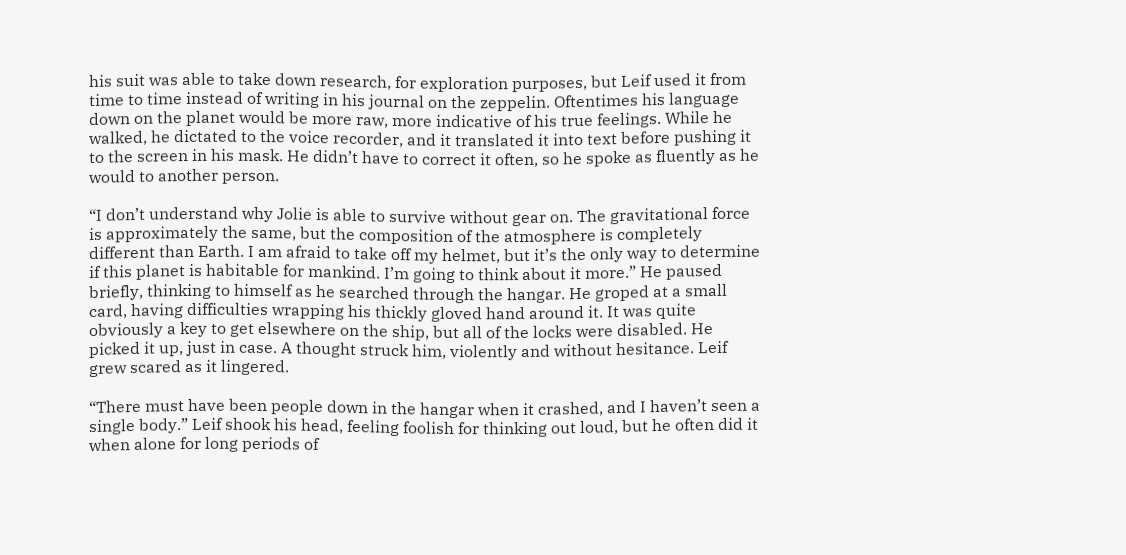his suit was able to take down research, for exploration purposes, but Leif used it from time to time instead of writing in his journal on the zeppelin. Oftentimes his language down on the planet would be more raw, more indicative of his true feelings. While he walked, he dictated to the voice recorder, and it translated it into text before pushing it to the screen in his mask. He didn’t have to correct it often, so he spoke as fluently as he would to another person.

“I don’t understand why Jolie is able to survive without gear on. The gravitational force is approximately the same, but the composition of the atmosphere is completely different than Earth. I am afraid to take off my helmet, but it’s the only way to determine if this planet is habitable for mankind. I’m going to think about it more.” He paused briefly, thinking to himself as he searched through the hangar. He groped at a small card, having difficulties wrapping his thickly gloved hand around it. It was quite obviously a key to get elsewhere on the ship, but all of the locks were disabled. He picked it up, just in case. A thought struck him, violently and without hesitance. Leif grew scared as it lingered.

“There must have been people down in the hangar when it crashed, and I haven’t seen a single body.” Leif shook his head, feeling foolish for thinking out loud, but he often did it when alone for long periods of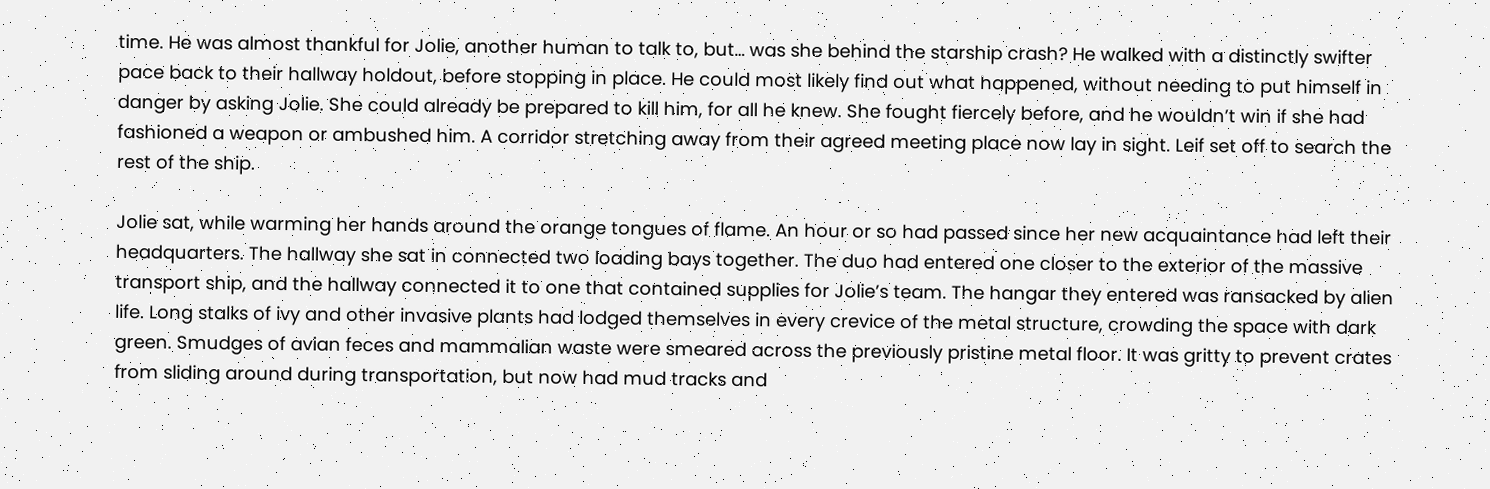time. He was almost thankful for Jolie, another human to talk to, but… was she behind the starship crash? He walked with a distinctly swifter pace back to their hallway holdout, before stopping in place. He could most likely find out what happened, without needing to put himself in danger by asking Jolie. She could already be prepared to kill him, for all he knew. She fought fiercely before, and he wouldn’t win if she had fashioned a weapon or ambushed him. A corridor stretching away from their agreed meeting place now lay in sight. Leif set off to search the rest of the ship.

Jolie sat, while warming her hands around the orange tongues of flame. An hour or so had passed since her new acquaintance had left their headquarters. The hallway she sat in connected two loading bays together. The duo had entered one closer to the exterior of the massive transport ship, and the hallway connected it to one that contained supplies for Jolie’s team. The hangar they entered was ransacked by alien life. Long stalks of ivy and other invasive plants had lodged themselves in every crevice of the metal structure, crowding the space with dark green. Smudges of avian feces and mammalian waste were smeared across the previously pristine metal floor. It was gritty to prevent crates from sliding around during transportation, but now had mud tracks and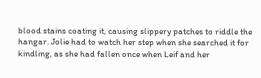blood stains coating it, causing slippery patches to riddle the hangar. Jolie had to watch her step when she searched it for kindling, as she had fallen once when Leif and her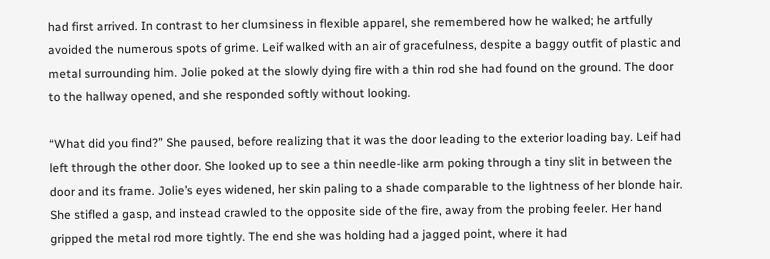had first arrived. In contrast to her clumsiness in flexible apparel, she remembered how he walked; he artfully avoided the numerous spots of grime. Leif walked with an air of gracefulness, despite a baggy outfit of plastic and metal surrounding him. Jolie poked at the slowly dying fire with a thin rod she had found on the ground. The door to the hallway opened, and she responded softly without looking.

“What did you find?” She paused, before realizing that it was the door leading to the exterior loading bay. Leif had left through the other door. She looked up to see a thin needle-like arm poking through a tiny slit in between the door and its frame. Jolie’s eyes widened, her skin paling to a shade comparable to the lightness of her blonde hair. She stifled a gasp, and instead crawled to the opposite side of the fire, away from the probing feeler. Her hand gripped the metal rod more tightly. The end she was holding had a jagged point, where it had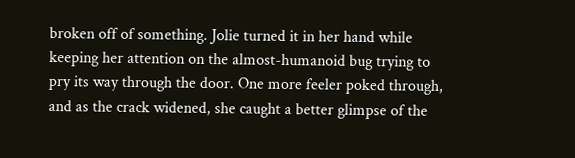broken off of something. Jolie turned it in her hand while keeping her attention on the almost-humanoid bug trying to pry its way through the door. One more feeler poked through, and as the crack widened, she caught a better glimpse of the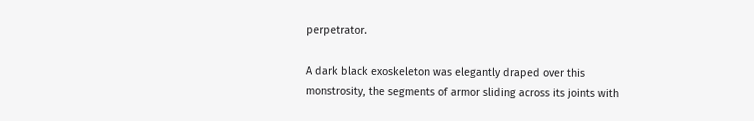perpetrator.

A dark black exoskeleton was elegantly draped over this monstrosity, the segments of armor sliding across its joints with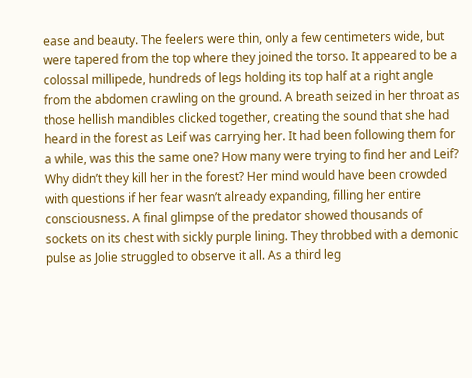ease and beauty. The feelers were thin, only a few centimeters wide, but were tapered from the top where they joined the torso. It appeared to be a colossal millipede, hundreds of legs holding its top half at a right angle from the abdomen crawling on the ground. A breath seized in her throat as those hellish mandibles clicked together, creating the sound that she had heard in the forest as Leif was carrying her. It had been following them for a while, was this the same one? How many were trying to find her and Leif? Why didn’t they kill her in the forest? Her mind would have been crowded with questions if her fear wasn’t already expanding, filling her entire consciousness. A final glimpse of the predator showed thousands of sockets on its chest with sickly purple lining. They throbbed with a demonic pulse as Jolie struggled to observe it all. As a third leg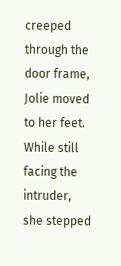creeped through the door frame, Jolie moved to her feet. While still facing the intruder, she stepped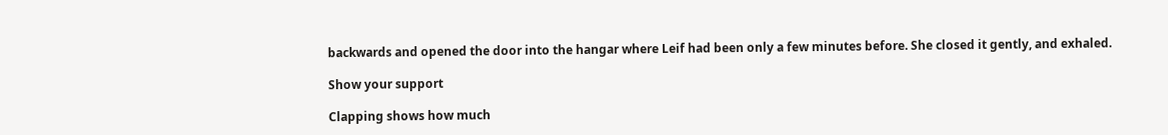backwards and opened the door into the hangar where Leif had been only a few minutes before. She closed it gently, and exhaled.

Show your support

Clapping shows how much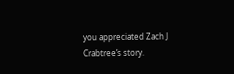you appreciated Zach J Crabtree’s story.